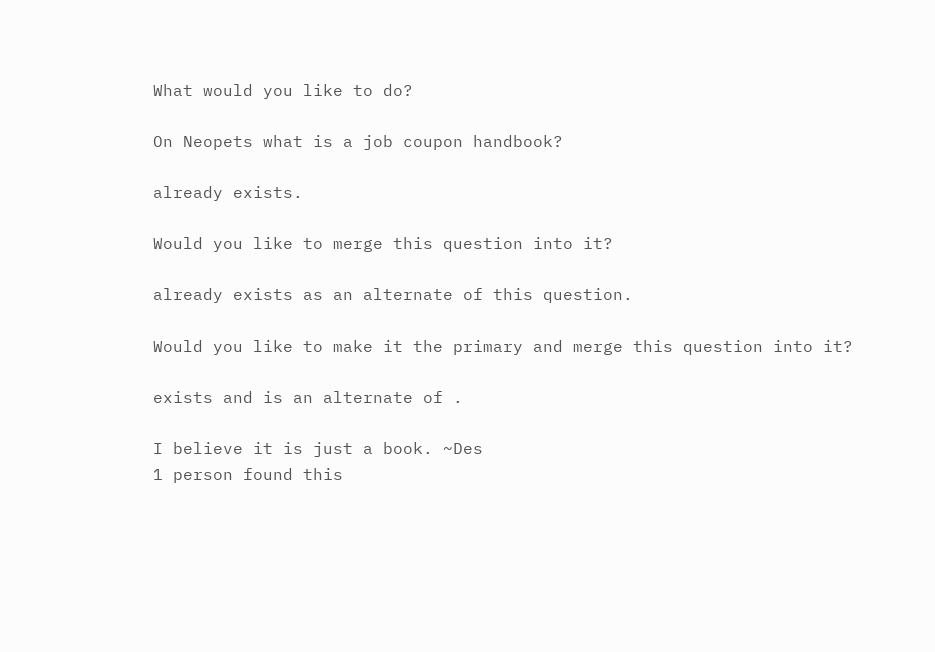What would you like to do?

On Neopets what is a job coupon handbook?

already exists.

Would you like to merge this question into it?

already exists as an alternate of this question.

Would you like to make it the primary and merge this question into it?

exists and is an alternate of .

I believe it is just a book. ~Des
1 person found this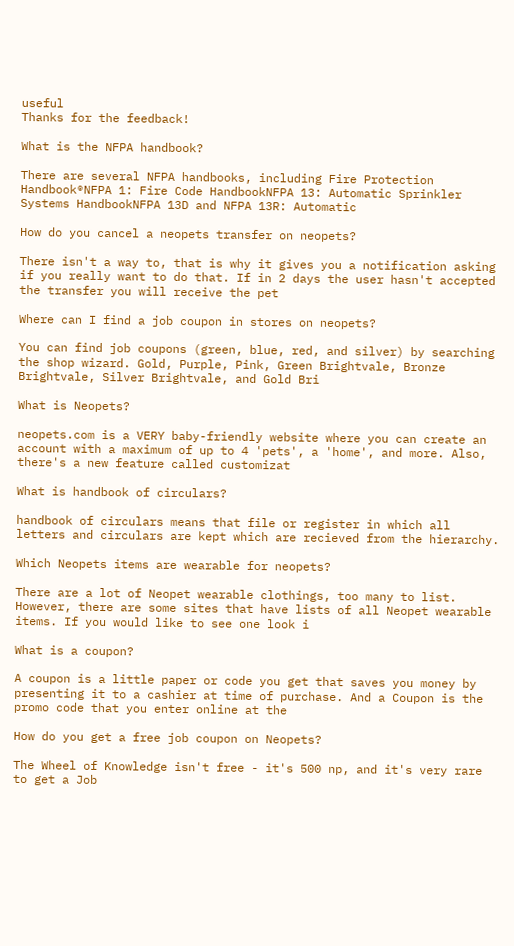useful
Thanks for the feedback!

What is the NFPA handbook?

There are several NFPA handbooks, including Fire Protection Handbook®NFPA 1: Fire Code HandbookNFPA 13: Automatic Sprinkler Systems HandbookNFPA 13D and NFPA 13R: Automatic

How do you cancel a neopets transfer on neopets?

There isn't a way to, that is why it gives you a notification asking if you really want to do that. If in 2 days the user hasn't accepted the transfer you will receive the pet

Where can I find a job coupon in stores on neopets?

You can find job coupons (green, blue, red, and silver) by searching the shop wizard. Gold, Purple, Pink, Green Brightvale, Bronze Brightvale, Silver Brightvale, and Gold Bri

What is Neopets?

neopets.com is a VERY baby-friendly website where you can create an account with a maximum of up to 4 'pets', a 'home', and more. Also, there's a new feature called customizat

What is handbook of circulars?

handbook of circulars means that file or register in which all letters and circulars are kept which are recieved from the hierarchy.

Which Neopets items are wearable for neopets?

There are a lot of Neopet wearable clothings, too many to list. However, there are some sites that have lists of all Neopet wearable items. If you would like to see one look i

What is a coupon?

A coupon is a little paper or code you get that saves you money by presenting it to a cashier at time of purchase. And a Coupon is the promo code that you enter online at the

How do you get a free job coupon on Neopets?

The Wheel of Knowledge isn't free - it's 500 np, and it's very rare to get a Job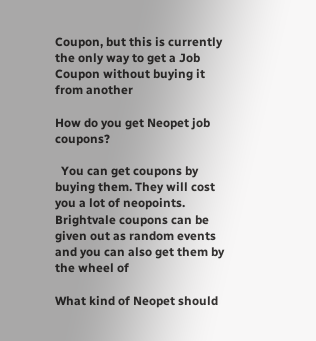Coupon, but this is currently the only way to get a Job Coupon without buying it from another

How do you get Neopet job coupons?

  You can get coupons by buying them. They will cost you a lot of neopoints. Brightvale coupons can be given out as random events and you can also get them by the wheel of

What kind of Neopet should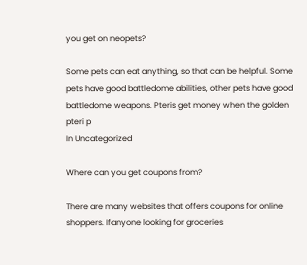you get on neopets?

Some pets can eat anything, so that can be helpful. Some pets have good battledome abilities, other pets have good battledome weapons. Pteris get money when the golden pteri p
In Uncategorized

Where can you get coupons from?

There are many websites that offers coupons for online shoppers. Ifanyone looking for groceries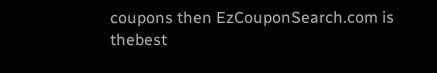coupons then EzCouponSearch.com is thebest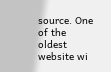source. One of the oldest website wi